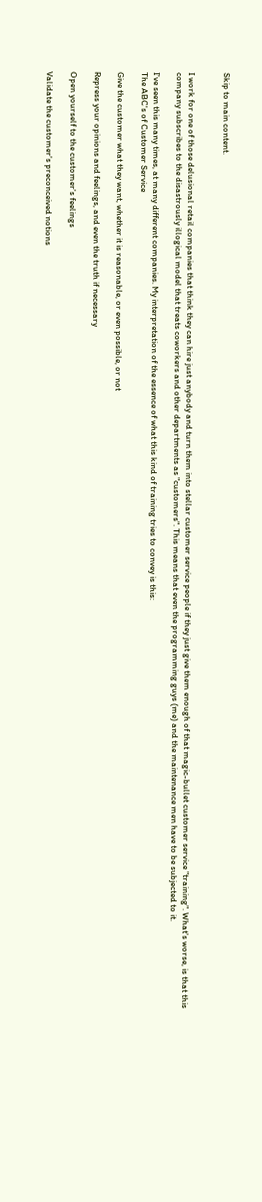Skip to main content.


I work for one of those delusional retail companies that think they can hire just anybody and turn them into stellar customer service people if they just give them enough of that magic-bullet customer service "training". What's worse, is that this company subscribes to the disastrously illogical model that treats coworkers and other departments as "customers". This means that even the programming guys (me) and the maintenance men have to be subjected to it.

I've seen this many times, at many different companies. My interpretation of the essence of what this kind of training tries to convey is this:
The ABC's of Customer Service

Give the customer what they want, whether it is reasonable, or even possible, or not

Repress your opinions and feelings, and even the truth if necessary

Open yourself to the customer's feelings

Validate the customer's preconceived notions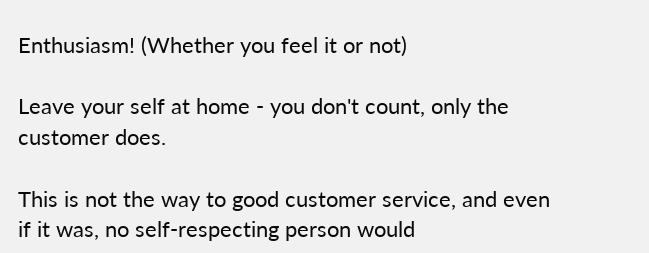Enthusiasm! (Whether you feel it or not)

Leave your self at home - you don't count, only the customer does.

This is not the way to good customer service, and even if it was, no self-respecting person would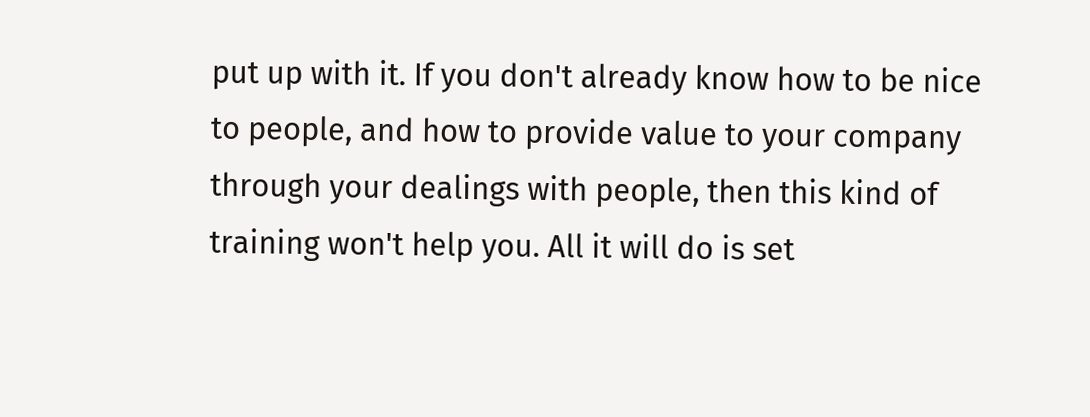put up with it. If you don't already know how to be nice to people, and how to provide value to your company through your dealings with people, then this kind of training won't help you. All it will do is set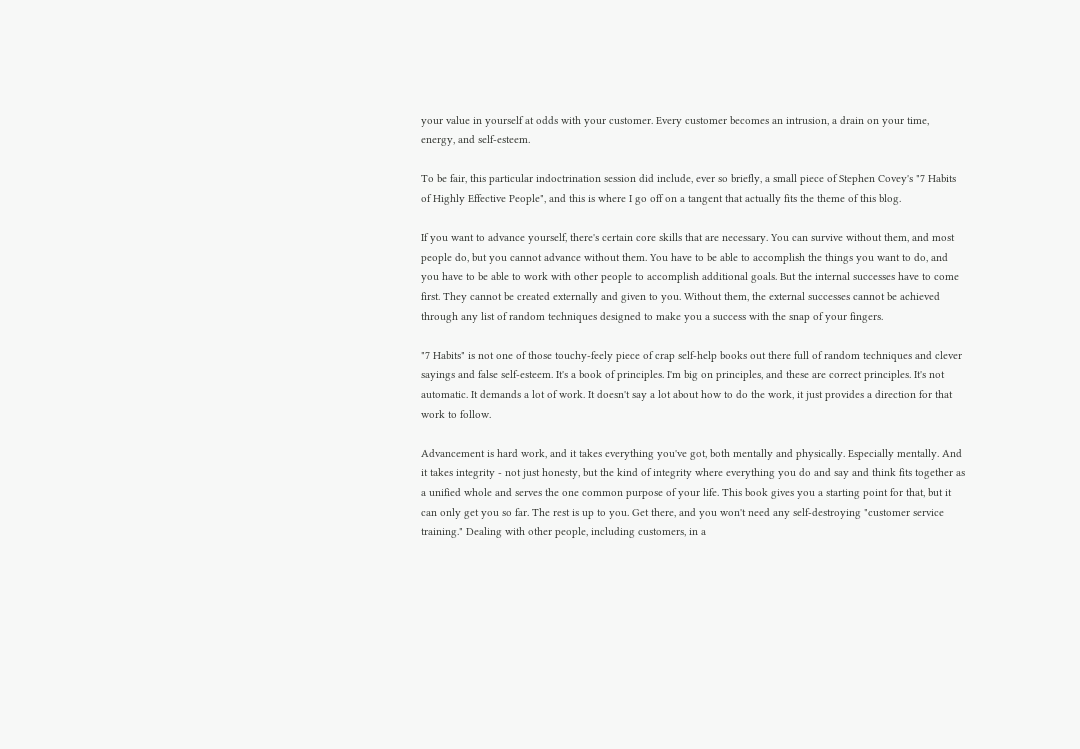your value in yourself at odds with your customer. Every customer becomes an intrusion, a drain on your time, energy, and self-esteem.

To be fair, this particular indoctrination session did include, ever so briefly, a small piece of Stephen Covey's "7 Habits of Highly Effective People", and this is where I go off on a tangent that actually fits the theme of this blog.

If you want to advance yourself, there's certain core skills that are necessary. You can survive without them, and most people do, but you cannot advance without them. You have to be able to accomplish the things you want to do, and you have to be able to work with other people to accomplish additional goals. But the internal successes have to come first. They cannot be created externally and given to you. Without them, the external successes cannot be achieved through any list of random techniques designed to make you a success with the snap of your fingers.

"7 Habits" is not one of those touchy-feely piece of crap self-help books out there full of random techniques and clever sayings and false self-esteem. It's a book of principles. I'm big on principles, and these are correct principles. It's not automatic. It demands a lot of work. It doesn't say a lot about how to do the work, it just provides a direction for that work to follow.

Advancement is hard work, and it takes everything you've got, both mentally and physically. Especially mentally. And it takes integrity - not just honesty, but the kind of integrity where everything you do and say and think fits together as a unified whole and serves the one common purpose of your life. This book gives you a starting point for that, but it can only get you so far. The rest is up to you. Get there, and you won't need any self-destroying "customer service training." Dealing with other people, including customers, in a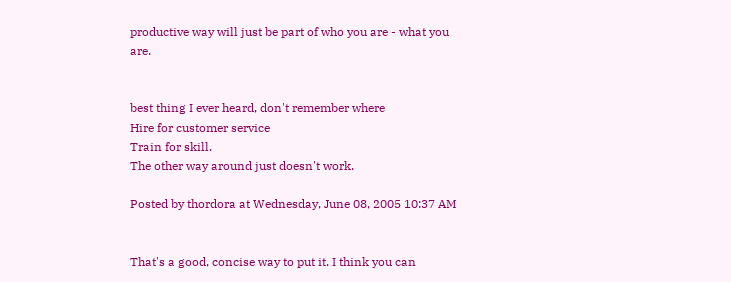productive way will just be part of who you are - what you are.


best thing I ever heard, don't remember where
Hire for customer service
Train for skill.
The other way around just doesn't work.

Posted by thordora at Wednesday, June 08, 2005 10:37 AM


That's a good, concise way to put it. I think you can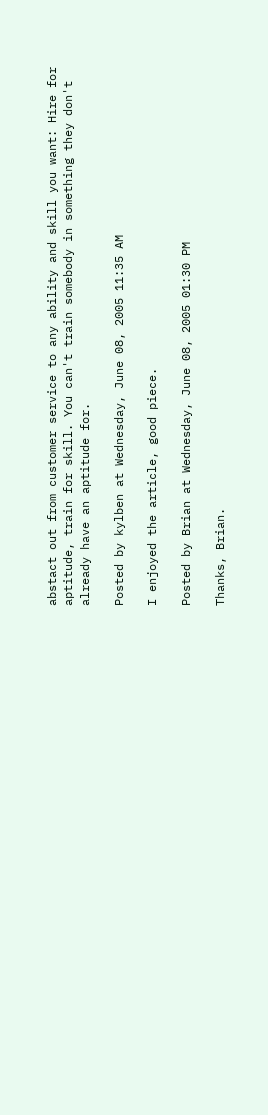abstact out from customer service to any ability and skill you want: Hire for aptitude, train for skill. You can't train somebody in something they don't already have an aptitude for.

Posted by kylben at Wednesday, June 08, 2005 11:35 AM

I enjoyed the article, good piece.

Posted by Brian at Wednesday, June 08, 2005 01:30 PM

Thanks, Brian.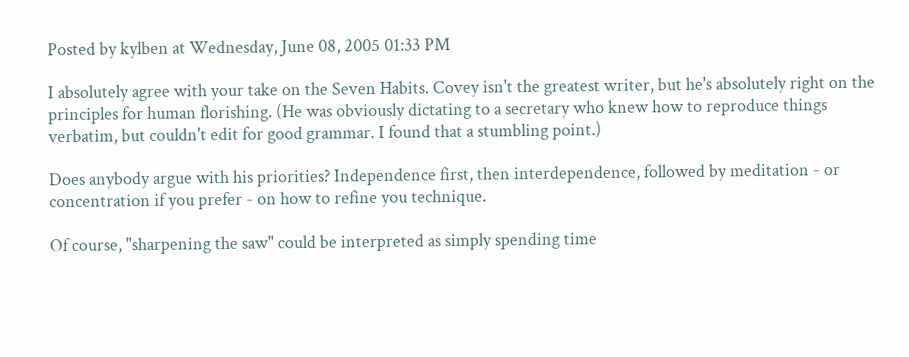Posted by kylben at Wednesday, June 08, 2005 01:33 PM

I absolutely agree with your take on the Seven Habits. Covey isn't the greatest writer, but he's absolutely right on the principles for human florishing. (He was obviously dictating to a secretary who knew how to reproduce things verbatim, but couldn't edit for good grammar. I found that a stumbling point.)

Does anybody argue with his priorities? Independence first, then interdependence, followed by meditation - or concentration if you prefer - on how to refine you technique.

Of course, "sharpening the saw" could be interpreted as simply spending time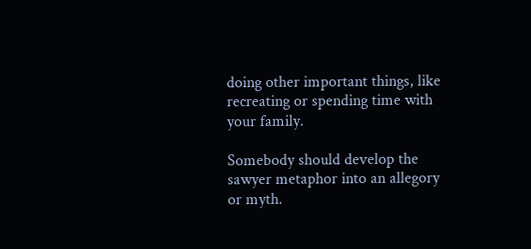doing other important things, like recreating or spending time with your family.

Somebody should develop the sawyer metaphor into an allegory or myth.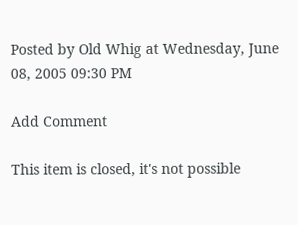Posted by Old Whig at Wednesday, June 08, 2005 09:30 PM

Add Comment

This item is closed, it's not possible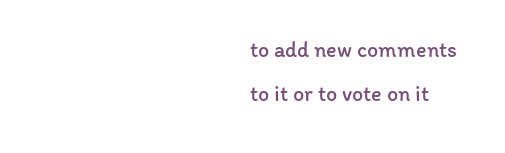to add new comments to it or to vote on it